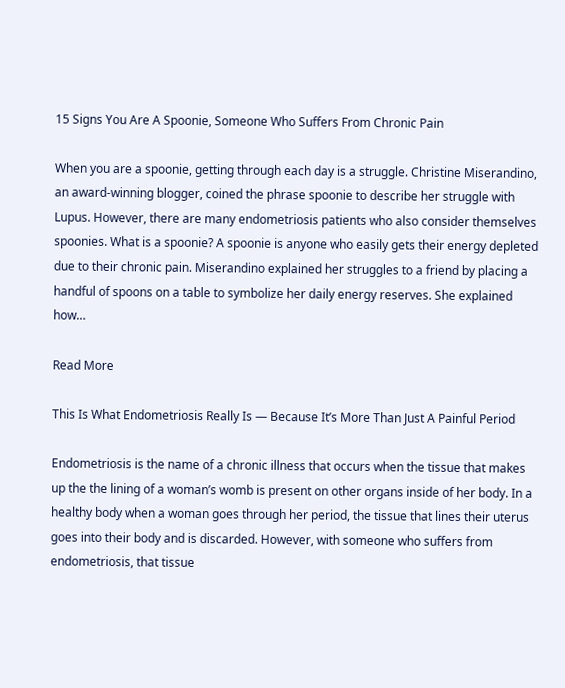15 Signs You Are A Spoonie, Someone Who Suffers From Chronic Pain

When you are a spoonie, getting through each day is a struggle. Christine Miserandino, an award-winning blogger, coined the phrase spoonie to describe her struggle with Lupus. However, there are many endometriosis patients who also consider themselves spoonies. What is a spoonie? A spoonie is anyone who easily gets their energy depleted due to their chronic pain. Miserandino explained her struggles to a friend by placing a handful of spoons on a table to symbolize her daily energy reserves. She explained how…

Read More

This Is What Endometriosis Really Is — Because It’s More Than Just A Painful Period

Endometriosis is the name of a chronic illness that occurs when the tissue that makes up the the lining of a woman’s womb is present on other organs inside of her body. In a healthy body when a woman goes through her period, the tissue that lines their uterus goes into their body and is discarded. However, with someone who suffers from endometriosis, that tissue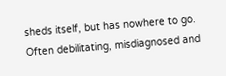sheds itself, but has nowhere to go. Often debilitating, misdiagnosed and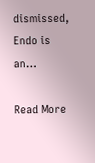dismissed, Endo is an…

Read More